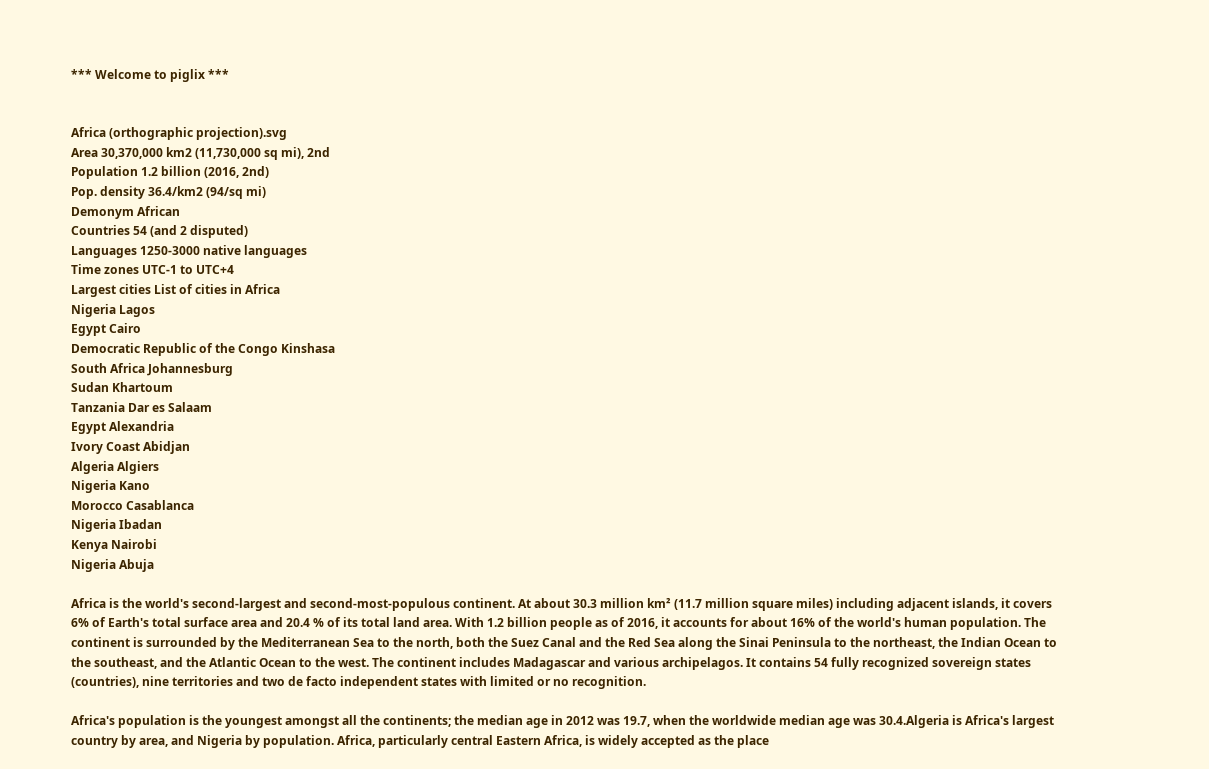*** Welcome to piglix ***


Africa (orthographic projection).svg
Area 30,370,000 km2 (11,730,000 sq mi), 2nd
Population 1.2 billion (2016, 2nd)
Pop. density 36.4/km2 (94/sq mi)
Demonym African
Countries 54 (and 2 disputed)
Languages 1250-3000 native languages
Time zones UTC-1 to UTC+4
Largest cities List of cities in Africa
Nigeria Lagos
Egypt Cairo
Democratic Republic of the Congo Kinshasa
South Africa Johannesburg
Sudan Khartoum
Tanzania Dar es Salaam
Egypt Alexandria
Ivory Coast Abidjan
Algeria Algiers
Nigeria Kano
Morocco Casablanca
Nigeria Ibadan
Kenya Nairobi
Nigeria Abuja

Africa is the world's second-largest and second-most-populous continent. At about 30.3 million km² (11.7 million square miles) including adjacent islands, it covers 6% of Earth's total surface area and 20.4 % of its total land area. With 1.2 billion people as of 2016, it accounts for about 16% of the world's human population. The continent is surrounded by the Mediterranean Sea to the north, both the Suez Canal and the Red Sea along the Sinai Peninsula to the northeast, the Indian Ocean to the southeast, and the Atlantic Ocean to the west. The continent includes Madagascar and various archipelagos. It contains 54 fully recognized sovereign states (countries), nine territories and two de facto independent states with limited or no recognition.

Africa's population is the youngest amongst all the continents; the median age in 2012 was 19.7, when the worldwide median age was 30.4.Algeria is Africa's largest country by area, and Nigeria by population. Africa, particularly central Eastern Africa, is widely accepted as the place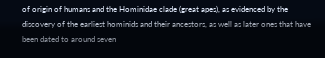of origin of humans and the Hominidae clade (great apes), as evidenced by the discovery of the earliest hominids and their ancestors, as well as later ones that have been dated to around seven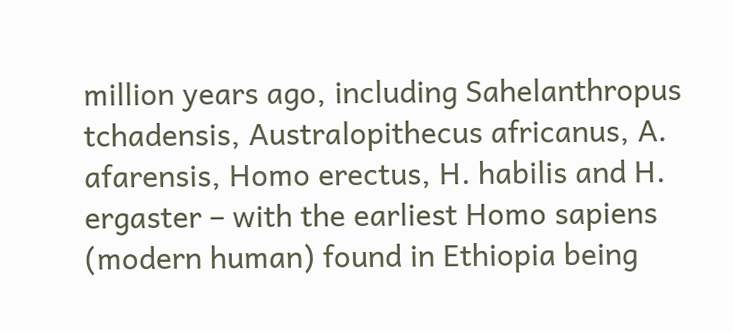million years ago, including Sahelanthropus tchadensis, Australopithecus africanus, A. afarensis, Homo erectus, H. habilis and H. ergaster – with the earliest Homo sapiens (modern human) found in Ethiopia being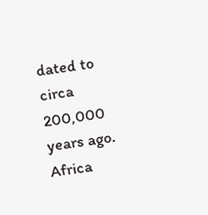dated to circa 200,000 years ago. Africa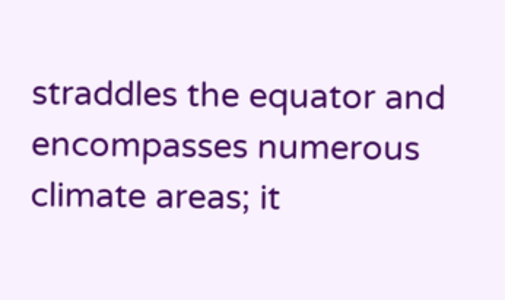straddles the equator and encompasses numerous climate areas; it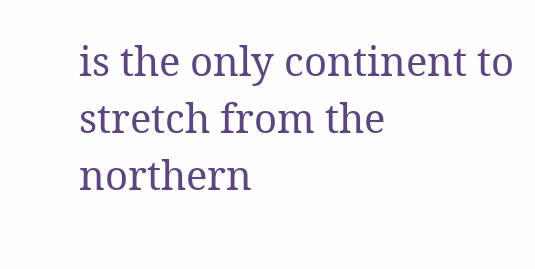is the only continent to stretch from the northern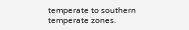temperate to southern temperate zones.